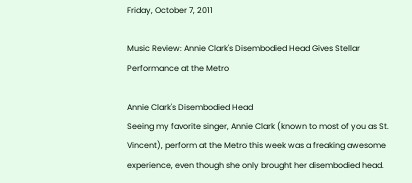Friday, October 7, 2011

Music Review: Annie Clark's Disembodied Head Gives Stellar Performance at the Metro

Annie Clark's Disembodied Head
Seeing my favorite singer, Annie Clark (known to most of you as St. Vincent), perform at the Metro this week was a freaking awesome experience, even though she only brought her disembodied head.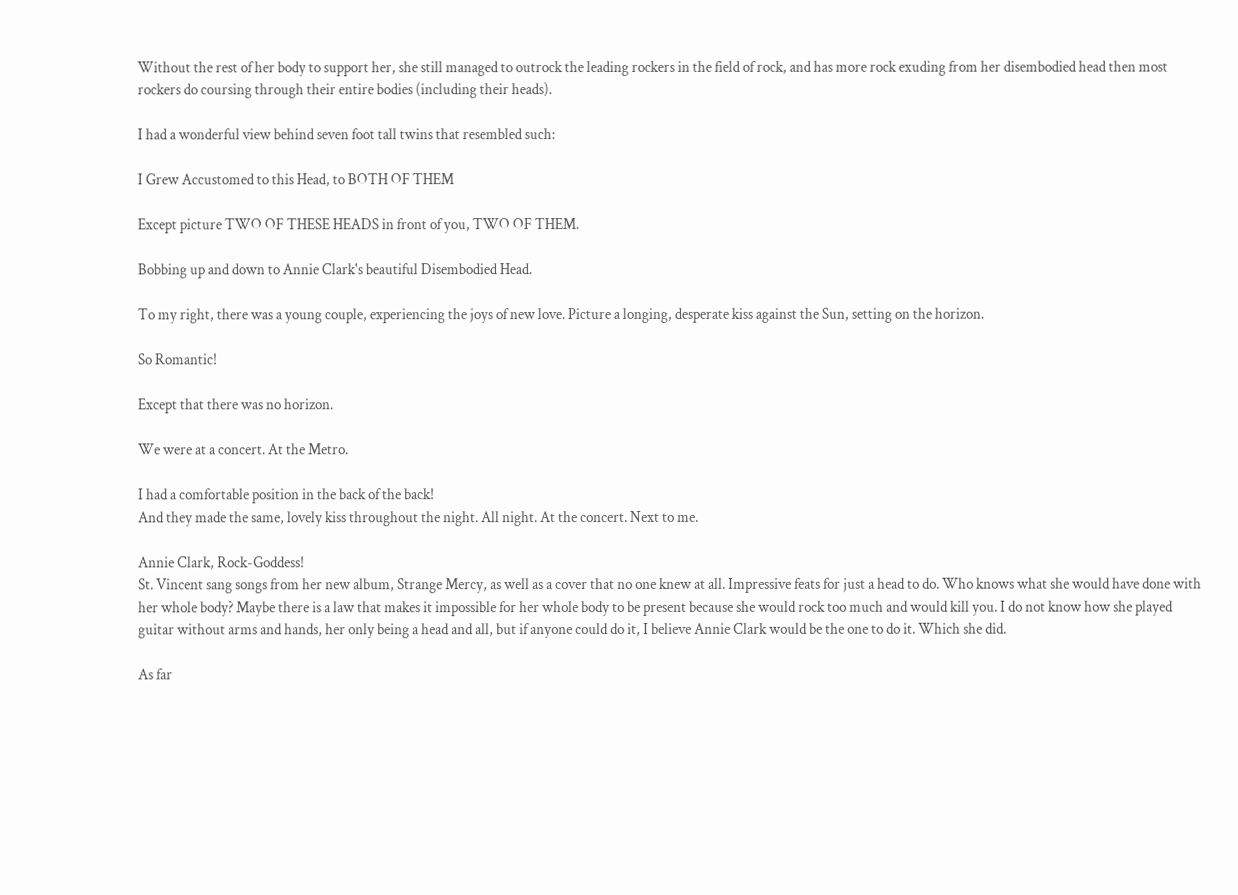Without the rest of her body to support her, she still managed to outrock the leading rockers in the field of rock, and has more rock exuding from her disembodied head then most rockers do coursing through their entire bodies (including their heads).

I had a wonderful view behind seven foot tall twins that resembled such:

I Grew Accustomed to this Head, to BOTH OF THEM

Except picture TWO OF THESE HEADS in front of you, TWO OF THEM.

Bobbing up and down to Annie Clark's beautiful Disembodied Head.

To my right, there was a young couple, experiencing the joys of new love. Picture a longing, desperate kiss against the Sun, setting on the horizon.

So Romantic!

Except that there was no horizon.

We were at a concert. At the Metro.

I had a comfortable position in the back of the back!
And they made the same, lovely kiss throughout the night. All night. At the concert. Next to me.

Annie Clark, Rock-Goddess!
St. Vincent sang songs from her new album, Strange Mercy, as well as a cover that no one knew at all. Impressive feats for just a head to do. Who knows what she would have done with her whole body? Maybe there is a law that makes it impossible for her whole body to be present because she would rock too much and would kill you. I do not know how she played guitar without arms and hands, her only being a head and all, but if anyone could do it, I believe Annie Clark would be the one to do it. Which she did.

As far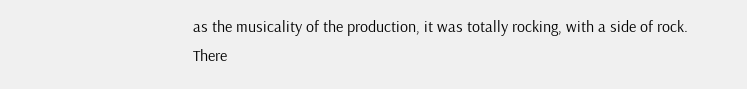as the musicality of the production, it was totally rocking, with a side of rock. There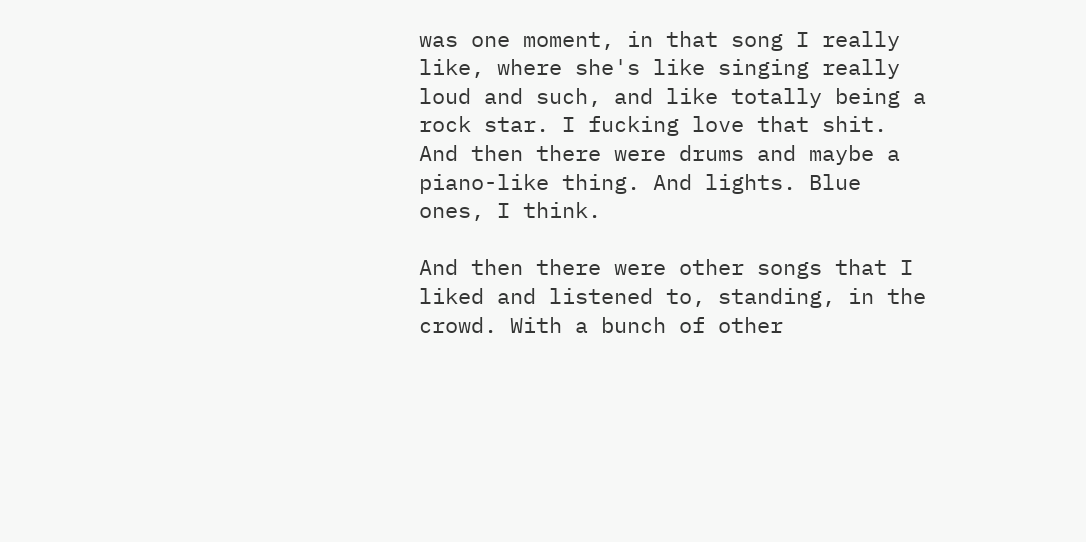was one moment, in that song I really like, where she's like singing really loud and such, and like totally being a rock star. I fucking love that shit. And then there were drums and maybe a piano-like thing. And lights. Blue ones, I think.

And then there were other songs that I liked and listened to, standing, in the crowd. With a bunch of other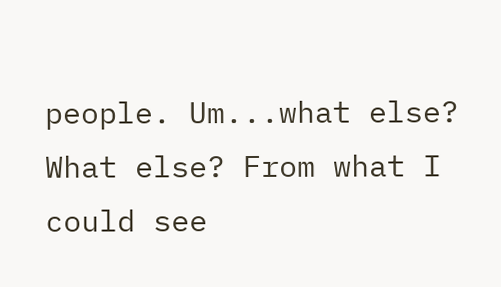people. Um...what else? What else? From what I could see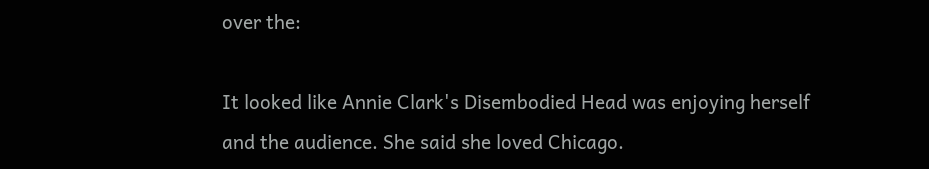over the:

It looked like Annie Clark's Disembodied Head was enjoying herself and the audience. She said she loved Chicago.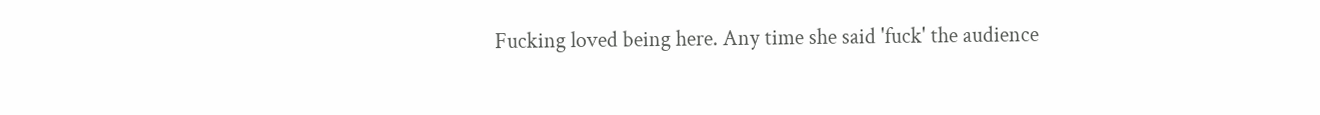Fucking loved being here. Any time she said 'fuck' the audience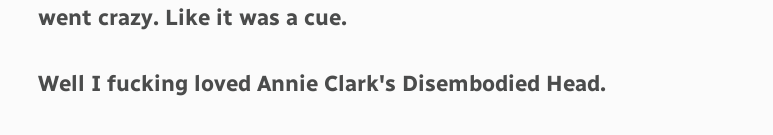went crazy. Like it was a cue.

Well I fucking loved Annie Clark's Disembodied Head.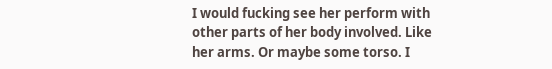I would fucking see her perform with other parts of her body involved. Like her arms. Or maybe some torso. I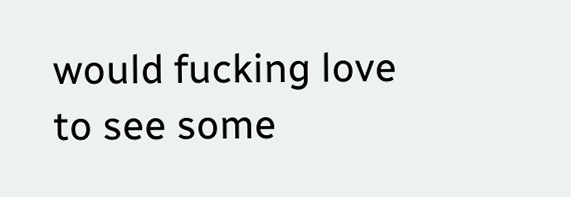would fucking love to see some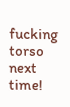fucking torso next time!